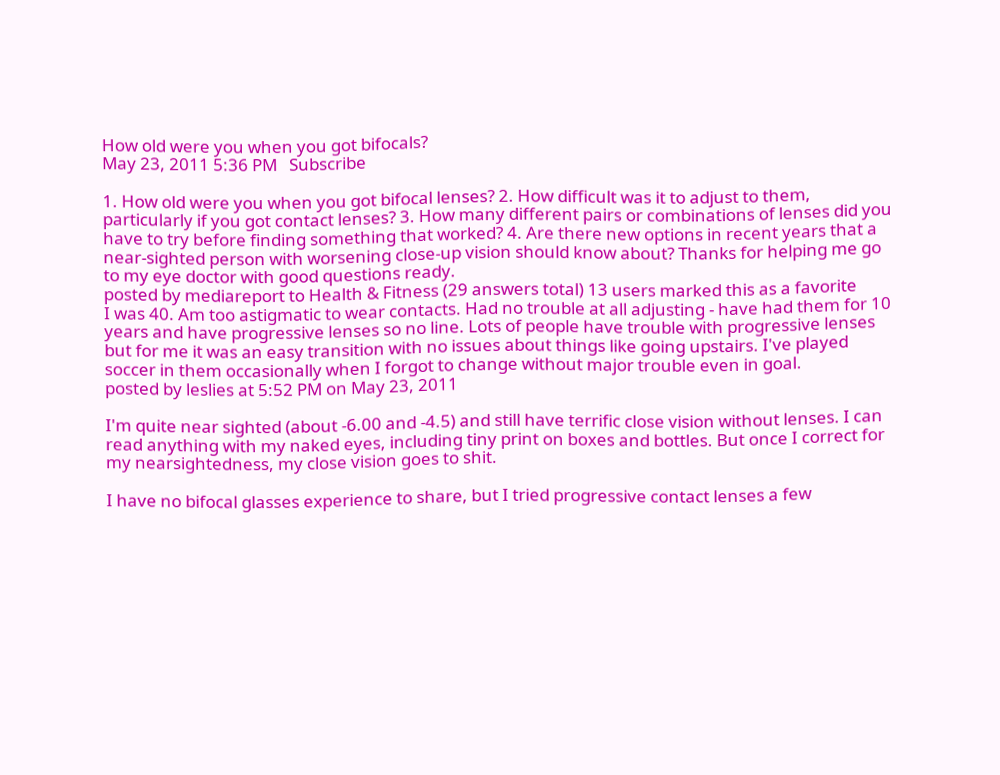How old were you when you got bifocals?
May 23, 2011 5:36 PM   Subscribe

1. How old were you when you got bifocal lenses? 2. How difficult was it to adjust to them, particularly if you got contact lenses? 3. How many different pairs or combinations of lenses did you have to try before finding something that worked? 4. Are there new options in recent years that a near-sighted person with worsening close-up vision should know about? Thanks for helping me go to my eye doctor with good questions ready.
posted by mediareport to Health & Fitness (29 answers total) 13 users marked this as a favorite
I was 40. Am too astigmatic to wear contacts. Had no trouble at all adjusting - have had them for 10 years and have progressive lenses so no line. Lots of people have trouble with progressive lenses but for me it was an easy transition with no issues about things like going upstairs. I've played soccer in them occasionally when I forgot to change without major trouble even in goal.
posted by leslies at 5:52 PM on May 23, 2011

I'm quite near sighted (about -6.00 and -4.5) and still have terrific close vision without lenses. I can read anything with my naked eyes, including tiny print on boxes and bottles. But once I correct for my nearsightedness, my close vision goes to shit.

I have no bifocal glasses experience to share, but I tried progressive contact lenses a few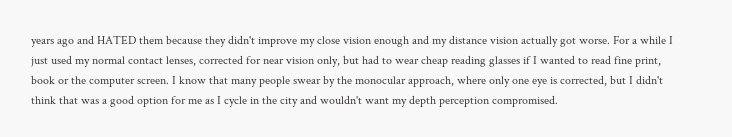years ago and HATED them because they didn't improve my close vision enough and my distance vision actually got worse. For a while I just used my normal contact lenses, corrected for near vision only, but had to wear cheap reading glasses if I wanted to read fine print, book or the computer screen. I know that many people swear by the monocular approach, where only one eye is corrected, but I didn't think that was a good option for me as I cycle in the city and wouldn't want my depth perception compromised.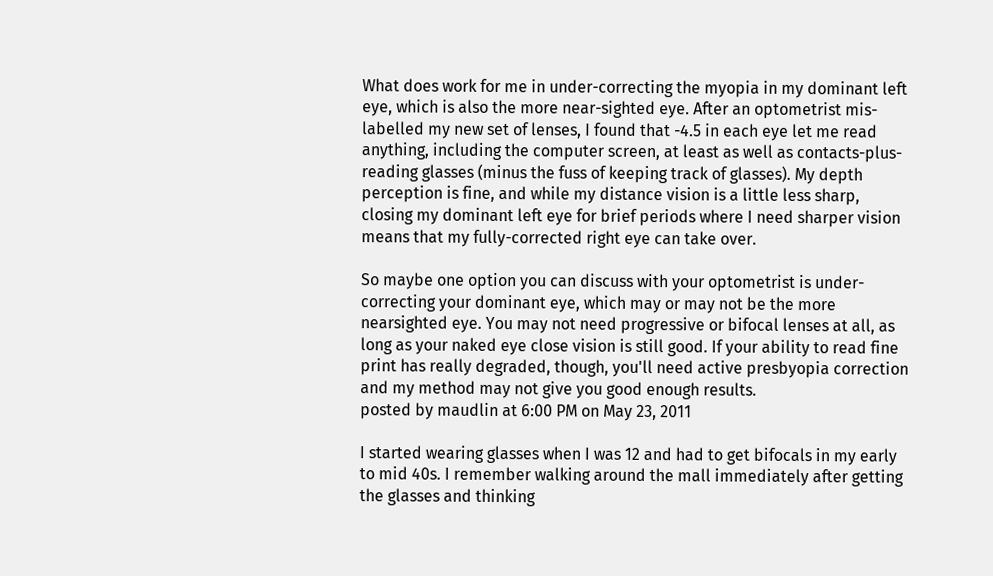What does work for me in under-correcting the myopia in my dominant left eye, which is also the more near-sighted eye. After an optometrist mis-labelled my new set of lenses, I found that -4.5 in each eye let me read anything, including the computer screen, at least as well as contacts-plus-reading glasses (minus the fuss of keeping track of glasses). My depth perception is fine, and while my distance vision is a little less sharp, closing my dominant left eye for brief periods where I need sharper vision means that my fully-corrected right eye can take over.

So maybe one option you can discuss with your optometrist is under-correcting your dominant eye, which may or may not be the more nearsighted eye. You may not need progressive or bifocal lenses at all, as long as your naked eye close vision is still good. If your ability to read fine print has really degraded, though, you'll need active presbyopia correction and my method may not give you good enough results.
posted by maudlin at 6:00 PM on May 23, 2011

I started wearing glasses when I was 12 and had to get bifocals in my early to mid 40s. I remember walking around the mall immediately after getting the glasses and thinking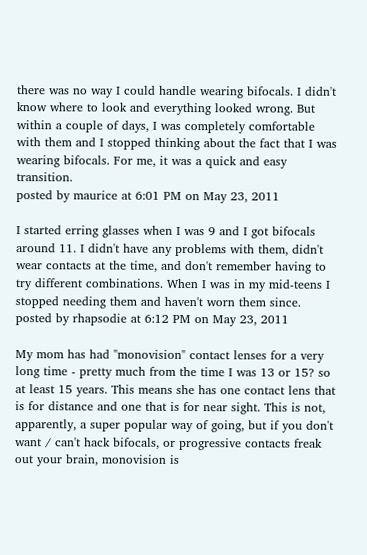there was no way I could handle wearing bifocals. I didn't know where to look and everything looked wrong. But within a couple of days, I was completely comfortable with them and I stopped thinking about the fact that I was wearing bifocals. For me, it was a quick and easy transition.
posted by maurice at 6:01 PM on May 23, 2011

I started erring glasses when I was 9 and I got bifocals around 11. I didn't have any problems with them, didn't wear contacts at the time, and don't remember having to try different combinations. When I was in my mid-teens I stopped needing them and haven't worn them since.
posted by rhapsodie at 6:12 PM on May 23, 2011

My mom has had "monovision" contact lenses for a very long time - pretty much from the time I was 13 or 15? so at least 15 years. This means she has one contact lens that is for distance and one that is for near sight. This is not, apparently, a super popular way of going, but if you don't want / can't hack bifocals, or progressive contacts freak out your brain, monovision is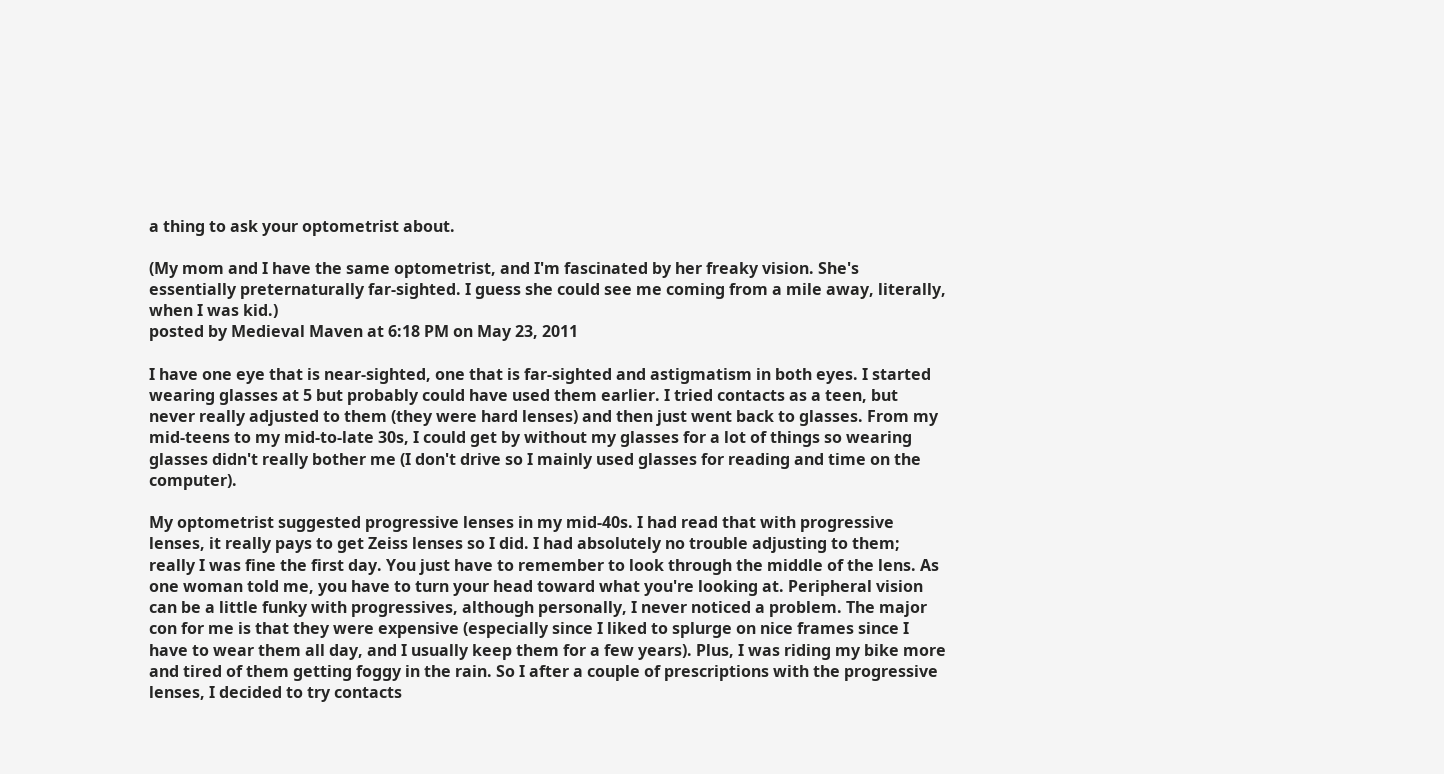a thing to ask your optometrist about.

(My mom and I have the same optometrist, and I'm fascinated by her freaky vision. She's essentially preternaturally far-sighted. I guess she could see me coming from a mile away, literally, when I was kid.)
posted by Medieval Maven at 6:18 PM on May 23, 2011

I have one eye that is near-sighted, one that is far-sighted and astigmatism in both eyes. I started wearing glasses at 5 but probably could have used them earlier. I tried contacts as a teen, but never really adjusted to them (they were hard lenses) and then just went back to glasses. From my mid-teens to my mid-to-late 30s, I could get by without my glasses for a lot of things so wearing glasses didn't really bother me (I don't drive so I mainly used glasses for reading and time on the computer).

My optometrist suggested progressive lenses in my mid-40s. I had read that with progressive lenses, it really pays to get Zeiss lenses so I did. I had absolutely no trouble adjusting to them; really I was fine the first day. You just have to remember to look through the middle of the lens. As one woman told me, you have to turn your head toward what you're looking at. Peripheral vision can be a little funky with progressives, although personally, I never noticed a problem. The major con for me is that they were expensive (especially since I liked to splurge on nice frames since I have to wear them all day, and I usually keep them for a few years). Plus, I was riding my bike more and tired of them getting foggy in the rain. So I after a couple of prescriptions with the progressive lenses, I decided to try contacts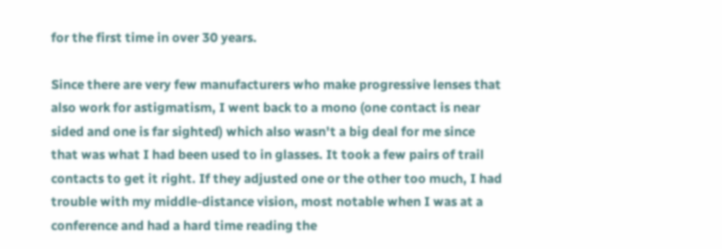for the first time in over 30 years.

Since there are very few manufacturers who make progressive lenses that also work for astigmatism, I went back to a mono (one contact is near sided and one is far sighted) which also wasn't a big deal for me since that was what I had been used to in glasses. It took a few pairs of trail contacts to get it right. If they adjusted one or the other too much, I had trouble with my middle-distance vision, most notable when I was at a conference and had a hard time reading the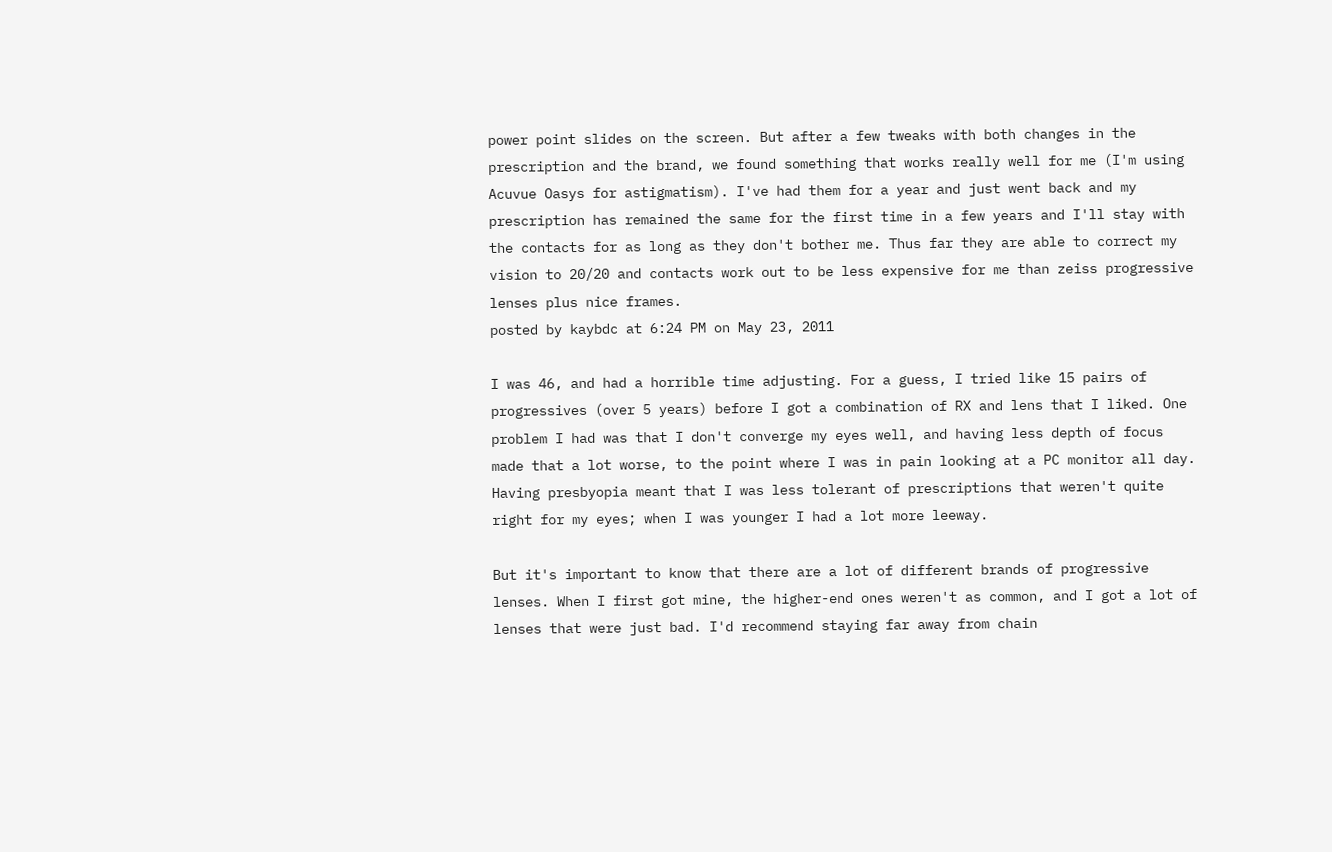power point slides on the screen. But after a few tweaks with both changes in the prescription and the brand, we found something that works really well for me (I'm using Acuvue Oasys for astigmatism). I've had them for a year and just went back and my prescription has remained the same for the first time in a few years and I'll stay with the contacts for as long as they don't bother me. Thus far they are able to correct my vision to 20/20 and contacts work out to be less expensive for me than zeiss progressive lenses plus nice frames.
posted by kaybdc at 6:24 PM on May 23, 2011

I was 46, and had a horrible time adjusting. For a guess, I tried like 15 pairs of progressives (over 5 years) before I got a combination of RX and lens that I liked. One problem I had was that I don't converge my eyes well, and having less depth of focus made that a lot worse, to the point where I was in pain looking at a PC monitor all day. Having presbyopia meant that I was less tolerant of prescriptions that weren't quite right for my eyes; when I was younger I had a lot more leeway.

But it's important to know that there are a lot of different brands of progressive lenses. When I first got mine, the higher-end ones weren't as common, and I got a lot of lenses that were just bad. I'd recommend staying far away from chain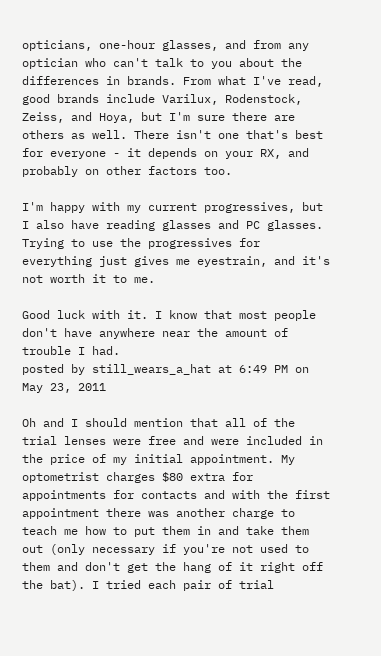opticians, one-hour glasses, and from any optician who can't talk to you about the differences in brands. From what I've read, good brands include Varilux, Rodenstock, Zeiss, and Hoya, but I'm sure there are others as well. There isn't one that's best for everyone - it depends on your RX, and probably on other factors too.

I'm happy with my current progressives, but I also have reading glasses and PC glasses. Trying to use the progressives for everything just gives me eyestrain, and it's not worth it to me.

Good luck with it. I know that most people don't have anywhere near the amount of trouble I had.
posted by still_wears_a_hat at 6:49 PM on May 23, 2011

Oh and I should mention that all of the trial lenses were free and were included in the price of my initial appointment. My optometrist charges $80 extra for appointments for contacts and with the first appointment there was another charge to teach me how to put them in and take them out (only necessary if you're not used to them and don't get the hang of it right off the bat). I tried each pair of trial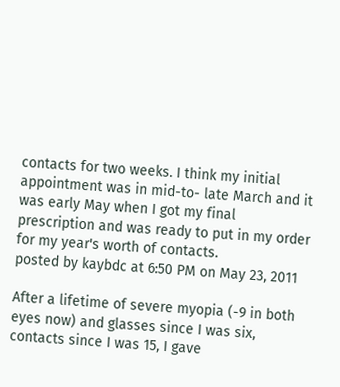contacts for two weeks. I think my initial appointment was in mid-to- late March and it was early May when I got my final prescription and was ready to put in my order for my year's worth of contacts.
posted by kaybdc at 6:50 PM on May 23, 2011

After a lifetime of severe myopia (-9 in both eyes now) and glasses since I was six, contacts since I was 15, I gave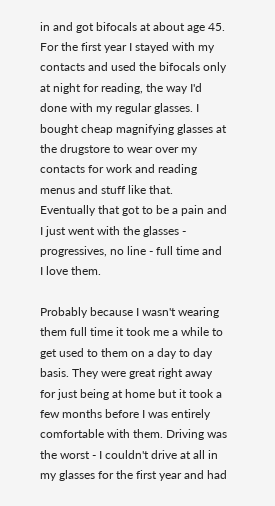in and got bifocals at about age 45. For the first year I stayed with my contacts and used the bifocals only at night for reading, the way I'd done with my regular glasses. I bought cheap magnifying glasses at the drugstore to wear over my contacts for work and reading menus and stuff like that. Eventually that got to be a pain and I just went with the glasses - progressives, no line - full time and I love them.

Probably because I wasn't wearing them full time it took me a while to get used to them on a day to day basis. They were great right away for just being at home but it took a few months before I was entirely comfortable with them. Driving was the worst - I couldn't drive at all in my glasses for the first year and had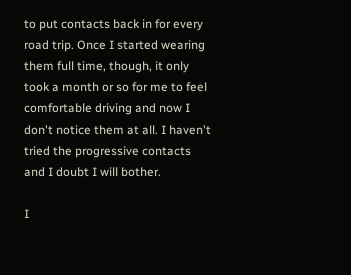to put contacts back in for every road trip. Once I started wearing them full time, though, it only took a month or so for me to feel comfortable driving and now I don't notice them at all. I haven't tried the progressive contacts and I doubt I will bother.

I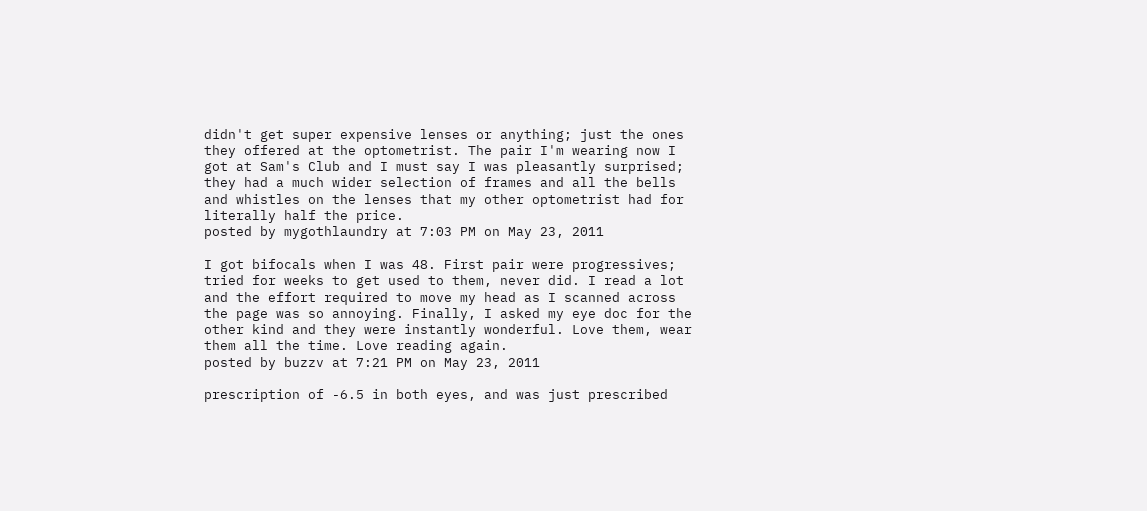didn't get super expensive lenses or anything; just the ones they offered at the optometrist. The pair I'm wearing now I got at Sam's Club and I must say I was pleasantly surprised; they had a much wider selection of frames and all the bells and whistles on the lenses that my other optometrist had for literally half the price.
posted by mygothlaundry at 7:03 PM on May 23, 2011

I got bifocals when I was 48. First pair were progressives; tried for weeks to get used to them, never did. I read a lot and the effort required to move my head as I scanned across the page was so annoying. Finally, I asked my eye doc for the other kind and they were instantly wonderful. Love them, wear them all the time. Love reading again.
posted by buzzv at 7:21 PM on May 23, 2011

prescription of -6.5 in both eyes, and was just prescribed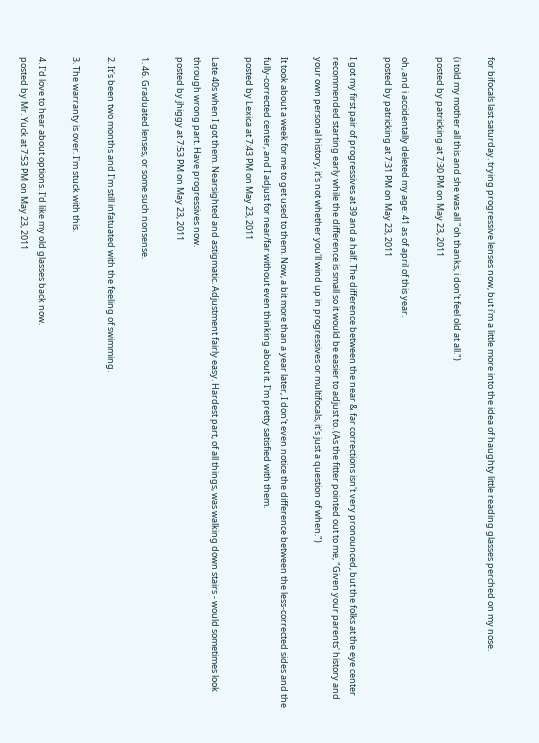for bifocals last saturday. trying progressive lenses now, but i'm a little more into the idea of haughty little reading glasses perched on my nose.

(i told my mother all this and she was all "oh thanks, i don't feel old at all.")
posted by patricking at 7:30 PM on May 23, 2011

oh, and i accidentally deleted my age: 41 as of april of this year.
posted by patricking at 7:31 PM on May 23, 2011

I got my first pair of progressives at 39 and a half. The difference between the near & far corrections isn't very pronounced, but the folks at the eye center recommended starting early while the difference is small so it would be easier to adjust to. (As the fitter pointed out to me, "Given your parents' history and your own personal history, it's not whether you'll wind up in progressives or multifocals, it's just a question of when.")

It took about a week for me to get used to them. Now, a bit more than a year later, I don't even notice the difference between the less-corrected sides and the fully-corrected center, and I adjust for near/far without even thinking about it. I'm pretty satisfied with them.
posted by Lexica at 7:43 PM on May 23, 2011

Late 40s when I got them. Nearsighted and astigmatic. Adjustment fairly easy. Hardest part, of all things, was walking down stairs - would sometimes look through wrong part. Have progressives now.
posted by jhiggy at 7:53 PM on May 23, 2011

1. 46. Graduated lenses, or some such nonsense.

2. It's been two months and I'm still infatuated with the feeling of swimming.

3. The warranty is over. I'm stuck with this.

4. I'd love to hear about options. I'd like my old glasses back now.
posted by Mr. Yuck at 7:53 PM on May 23, 2011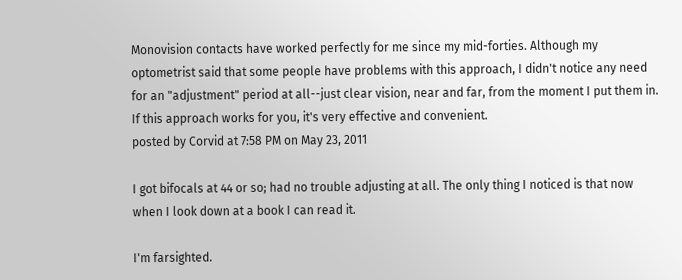Monovision contacts have worked perfectly for me since my mid-forties. Although my optometrist said that some people have problems with this approach, I didn't notice any need for an "adjustment" period at all--just clear vision, near and far, from the moment I put them in. If this approach works for you, it's very effective and convenient.
posted by Corvid at 7:58 PM on May 23, 2011

I got bifocals at 44 or so; had no trouble adjusting at all. The only thing I noticed is that now when I look down at a book I can read it.

I'm farsighted.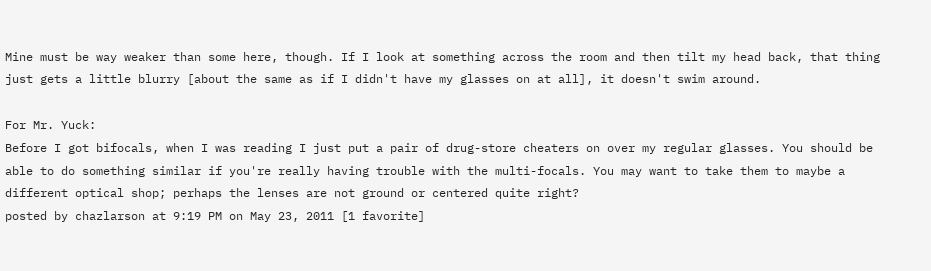Mine must be way weaker than some here, though. If I look at something across the room and then tilt my head back, that thing just gets a little blurry [about the same as if I didn't have my glasses on at all], it doesn't swim around.

For Mr. Yuck:
Before I got bifocals, when I was reading I just put a pair of drug-store cheaters on over my regular glasses. You should be able to do something similar if you're really having trouble with the multi-focals. You may want to take them to maybe a different optical shop; perhaps the lenses are not ground or centered quite right?
posted by chazlarson at 9:19 PM on May 23, 2011 [1 favorite]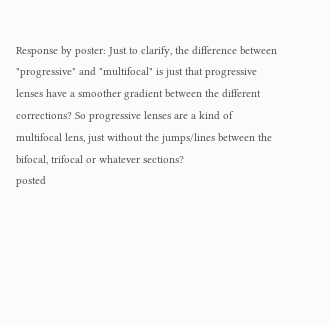Response by poster: Just to clarify, the difference between "progressive" and "multifocal" is just that progressive lenses have a smoother gradient between the different corrections? So progressive lenses are a kind of multifocal lens, just without the jumps/lines between the bifocal, trifocal or whatever sections?
posted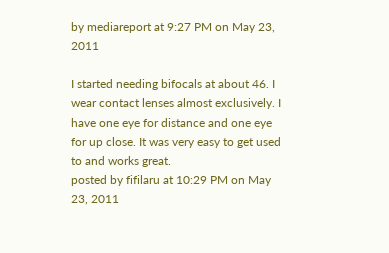by mediareport at 9:27 PM on May 23, 2011

I started needing bifocals at about 46. I wear contact lenses almost exclusively. I have one eye for distance and one eye for up close. It was very easy to get used to and works great.
posted by fifilaru at 10:29 PM on May 23, 2011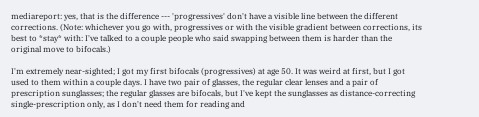mediareport: yes, that is the difference --- 'progressives' don't have a visible line between the different corrections. (Note: whichever you go with, progressives or with the visible gradient between corrections, its best to *stay* with: I've talked to a couple people who said swapping between them is harder than the original move to bifocals.)

I'm extremely near-sighted; I got my first bifocals (progressives) at age 50. It was weird at first, but I got used to them within a couple days. I have two pair of glasses, the regular clear lenses and a pair of prescription sunglasses; the regular glasses are bifocals, but I've kept the sunglasses as distance-correcting single-prescription only, as I don't need them for reading and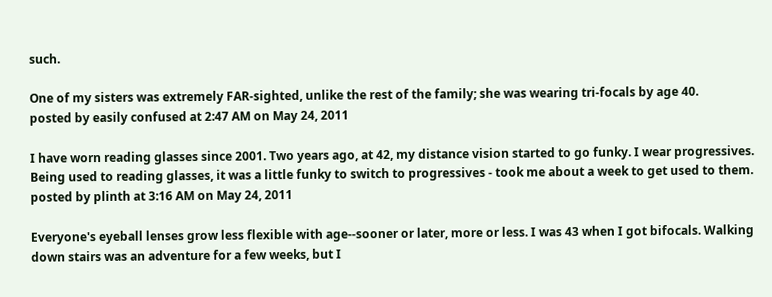such.

One of my sisters was extremely FAR-sighted, unlike the rest of the family; she was wearing tri-focals by age 40.
posted by easily confused at 2:47 AM on May 24, 2011

I have worn reading glasses since 2001. Two years ago, at 42, my distance vision started to go funky. I wear progressives. Being used to reading glasses, it was a little funky to switch to progressives - took me about a week to get used to them.
posted by plinth at 3:16 AM on May 24, 2011

Everyone's eyeball lenses grow less flexible with age--sooner or later, more or less. I was 43 when I got bifocals. Walking down stairs was an adventure for a few weeks, but I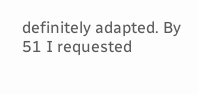definitely adapted. By 51 I requested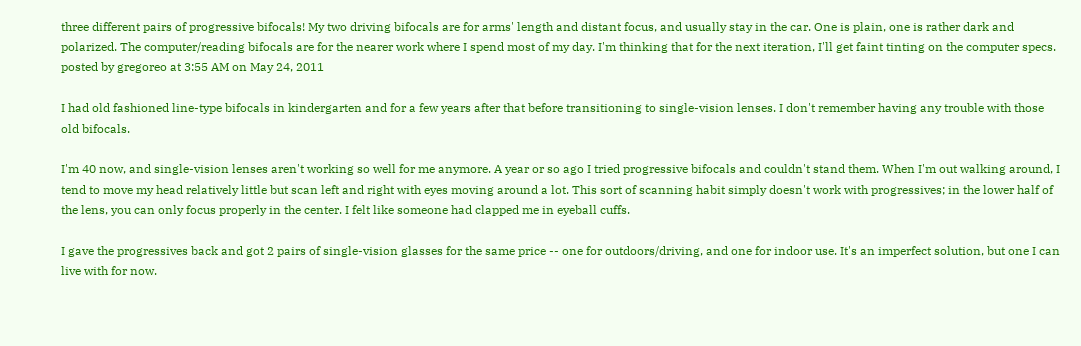three different pairs of progressive bifocals! My two driving bifocals are for arms' length and distant focus, and usually stay in the car. One is plain, one is rather dark and polarized. The computer/reading bifocals are for the nearer work where I spend most of my day. I'm thinking that for the next iteration, I'll get faint tinting on the computer specs.
posted by gregoreo at 3:55 AM on May 24, 2011

I had old fashioned line-type bifocals in kindergarten and for a few years after that before transitioning to single-vision lenses. I don't remember having any trouble with those old bifocals.

I'm 40 now, and single-vision lenses aren't working so well for me anymore. A year or so ago I tried progressive bifocals and couldn't stand them. When I'm out walking around, I tend to move my head relatively little but scan left and right with eyes moving around a lot. This sort of scanning habit simply doesn't work with progressives; in the lower half of the lens, you can only focus properly in the center. I felt like someone had clapped me in eyeball cuffs.

I gave the progressives back and got 2 pairs of single-vision glasses for the same price -- one for outdoors/driving, and one for indoor use. It's an imperfect solution, but one I can live with for now.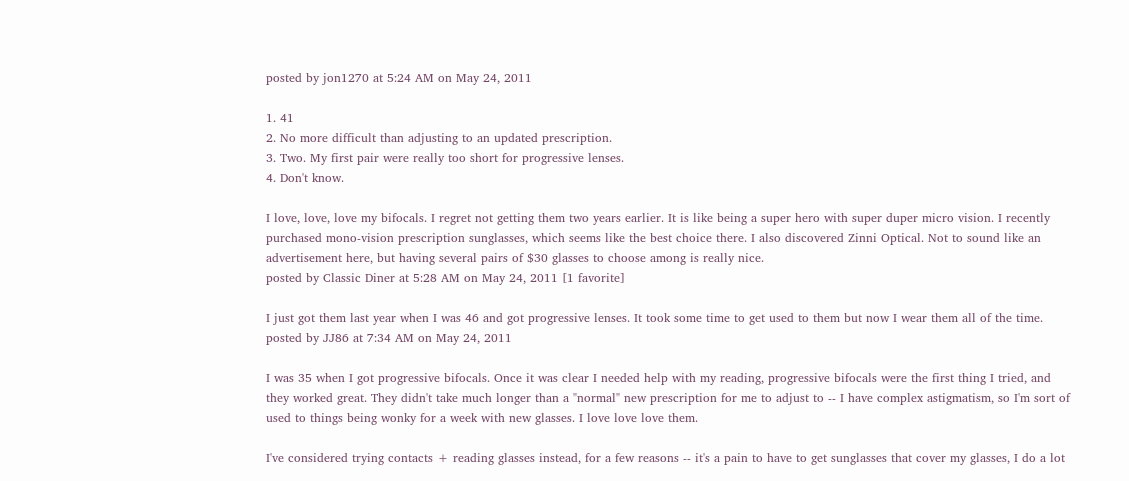posted by jon1270 at 5:24 AM on May 24, 2011

1. 41
2. No more difficult than adjusting to an updated prescription.
3. Two. My first pair were really too short for progressive lenses.
4. Don't know.

I love, love, love my bifocals. I regret not getting them two years earlier. It is like being a super hero with super duper micro vision. I recently purchased mono-vision prescription sunglasses, which seems like the best choice there. I also discovered Zinni Optical. Not to sound like an advertisement here, but having several pairs of $30 glasses to choose among is really nice.
posted by Classic Diner at 5:28 AM on May 24, 2011 [1 favorite]

I just got them last year when I was 46 and got progressive lenses. It took some time to get used to them but now I wear them all of the time.
posted by JJ86 at 7:34 AM on May 24, 2011

I was 35 when I got progressive bifocals. Once it was clear I needed help with my reading, progressive bifocals were the first thing I tried, and they worked great. They didn't take much longer than a "normal" new prescription for me to adjust to -- I have complex astigmatism, so I'm sort of used to things being wonky for a week with new glasses. I love love love them.

I've considered trying contacts + reading glasses instead, for a few reasons -- it's a pain to have to get sunglasses that cover my glasses, I do a lot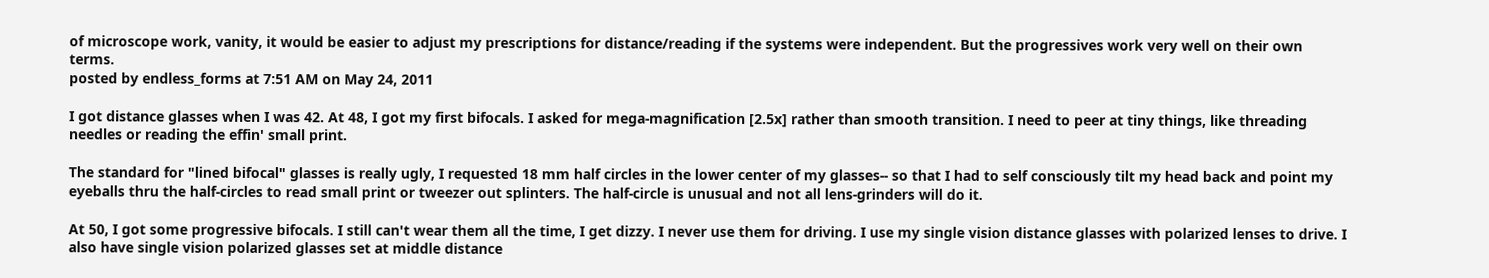of microscope work, vanity, it would be easier to adjust my prescriptions for distance/reading if the systems were independent. But the progressives work very well on their own terms.
posted by endless_forms at 7:51 AM on May 24, 2011

I got distance glasses when I was 42. At 48, I got my first bifocals. I asked for mega-magnification [2.5x] rather than smooth transition. I need to peer at tiny things, like threading needles or reading the effin' small print.

The standard for "lined bifocal" glasses is really ugly, I requested 18 mm half circles in the lower center of my glasses-- so that I had to self consciously tilt my head back and point my eyeballs thru the half-circles to read small print or tweezer out splinters. The half-circle is unusual and not all lens-grinders will do it.

At 50, I got some progressive bifocals. I still can't wear them all the time, I get dizzy. I never use them for driving. I use my single vision distance glasses with polarized lenses to drive. I also have single vision polarized glasses set at middle distance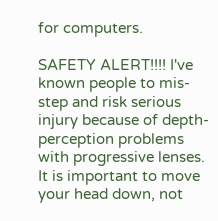for computers.

SAFETY ALERT!!!! I've known people to mis-step and risk serious injury because of depth-perception problems with progressive lenses. It is important to move your head down, not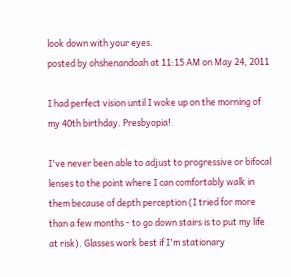look down with your eyes.
posted by ohshenandoah at 11:15 AM on May 24, 2011

I had perfect vision until I woke up on the morning of my 40th birthday. Presbyopia!

I've never been able to adjust to progressive or bifocal lenses to the point where I can comfortably walk in them because of depth perception (I tried for more than a few months - to go down stairs is to put my life at risk). Glasses work best if I'm stationary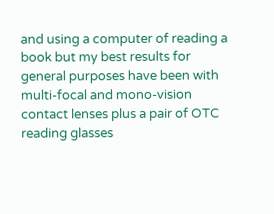and using a computer of reading a book but my best results for general purposes have been with multi-focal and mono-vision contact lenses plus a pair of OTC reading glasses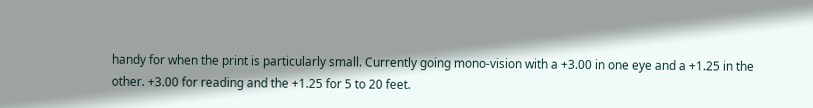handy for when the print is particularly small. Currently going mono-vision with a +3.00 in one eye and a +1.25 in the other. +3.00 for reading and the +1.25 for 5 to 20 feet.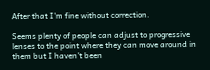After that I'm fine without correction.

Seems plenty of people can adjust to progressive lenses to the point where they can move around in them but I haven't been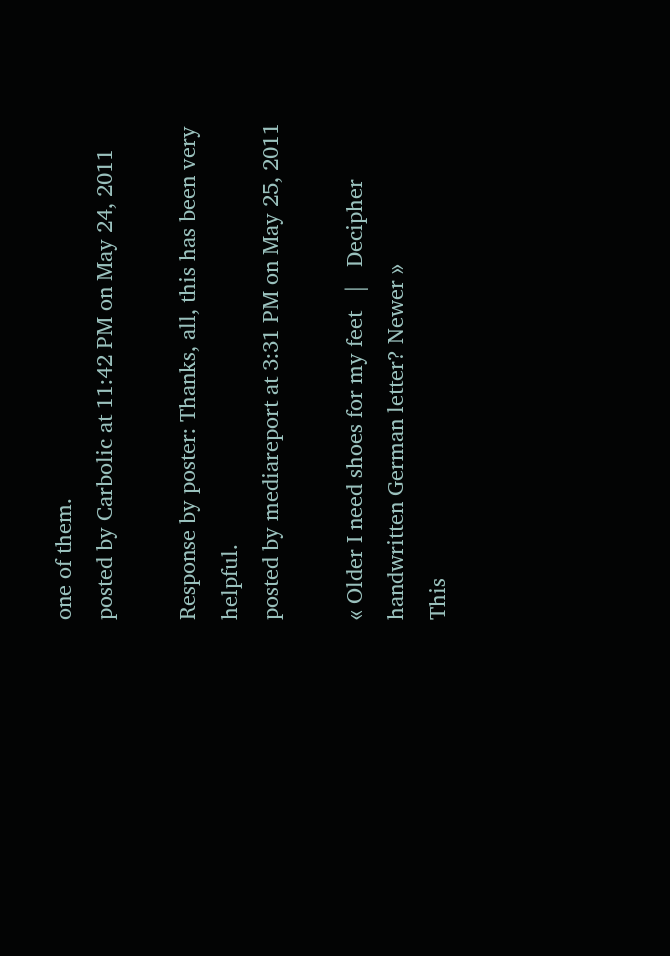one of them.
posted by Carbolic at 11:42 PM on May 24, 2011

Response by poster: Thanks, all, this has been very helpful.
posted by mediareport at 3:31 PM on May 25, 2011

« Older I need shoes for my feet   |   Decipher handwritten German letter? Newer »
This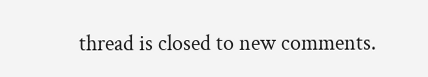thread is closed to new comments.